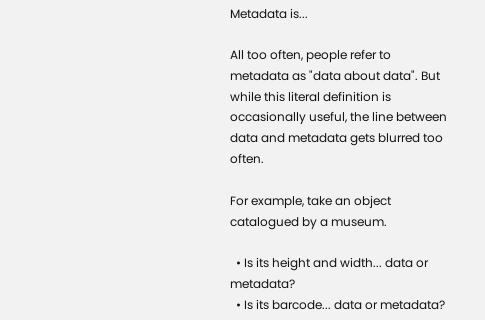Metadata is...

All too often, people refer to metadata as "data about data". But while this literal definition is occasionally useful, the line between data and metadata gets blurred too often.

For example, take an object catalogued by a museum.

  • Is its height and width... data or metadata?
  • Is its barcode... data or metadata?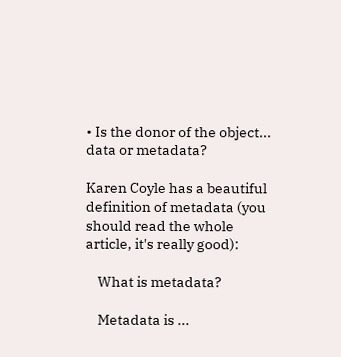• Is the donor of the object... data or metadata?

Karen Coyle has a beautiful definition of metadata (you should read the whole article, it's really good):

    What is metadata?

    Metadata is ...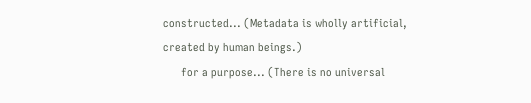constructed... (Metadata is wholly artificial, created by human beings.)
      for a purpose... (There is no universal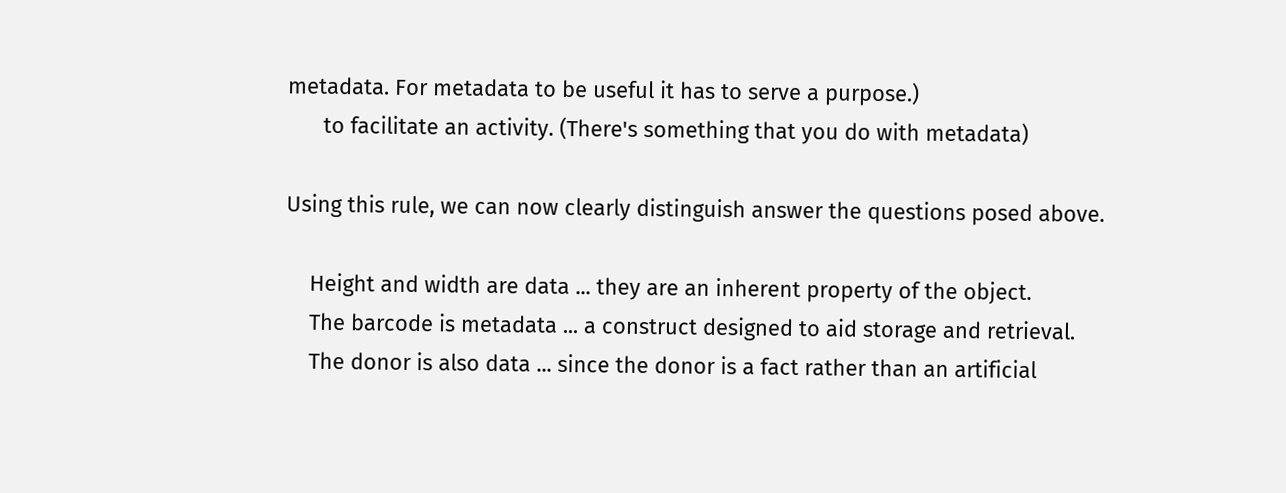metadata. For metadata to be useful it has to serve a purpose.)
      to facilitate an activity. (There's something that you do with metadata)

Using this rule, we can now clearly distinguish answer the questions posed above.

    Height and width are data ... they are an inherent property of the object.
    The barcode is metadata ... a construct designed to aid storage and retrieval.
    The donor is also data ... since the donor is a fact rather than an artificial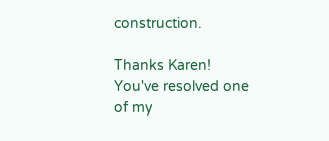construction.

Thanks Karen! You've resolved one of my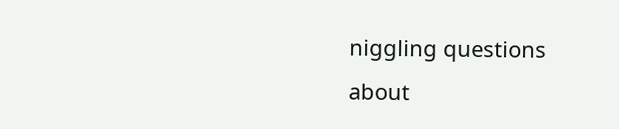niggling questions about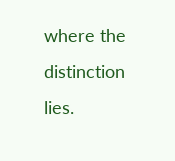where the distinction lies.